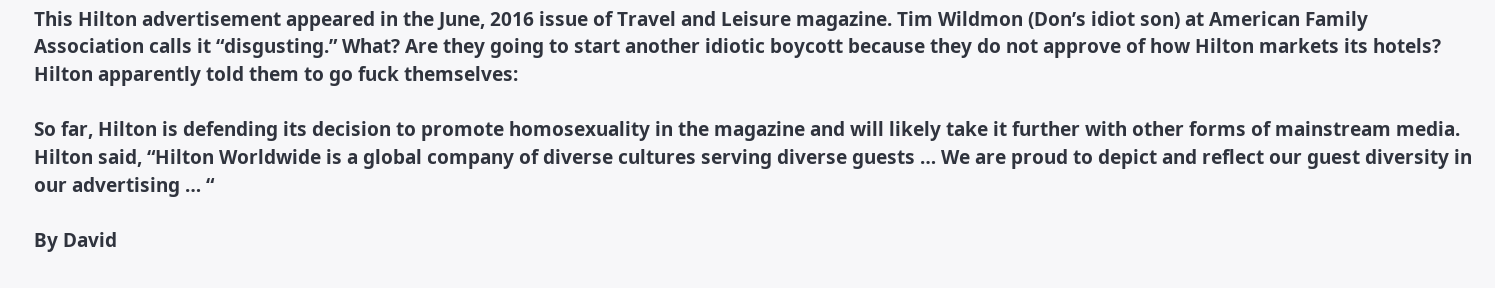This Hilton advertisement appeared in the June, 2016 issue of Travel and Leisure magazine. Tim Wildmon (Don’s idiot son) at American Family Association calls it “disgusting.” What? Are they going to start another idiotic boycott because they do not approve of how Hilton markets its hotels? Hilton apparently told them to go fuck themselves:

So far, Hilton is defending its decision to promote homosexuality in the magazine and will likely take it further with other forms of mainstream media. Hilton said, “Hilton Worldwide is a global company of diverse cultures serving diverse guests … We are proud to depict and reflect our guest diversity in our advertising … “

By David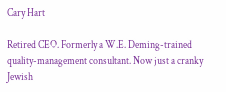Cary Hart

Retired CEO. Formerly a W.E. Deming-trained quality-management consultant. Now just a cranky Jewish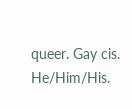queer. Gay cis. He/Him/His.